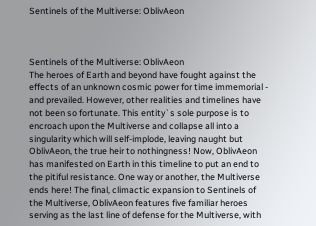Sentinels of the Multiverse: OblivAeon



Sentinels of the Multiverse: OblivAeon
The heroes of Earth and beyond have fought against the effects of an unknown cosmic power for time immemorial - and prevailed. However, other realities and timelines have not been so fortunate. This entity`s sole purpose is to encroach upon the Multiverse and collapse all into a singularity which will self-implode, leaving naught but OblivAeon, the true heir to nothingness! Now, OblivAeon has manifested on Earth in this timeline to put an end to the pitiful resistance. One way or another, the Multiverse ends here! The final, climactic expansion to Sentinels of the Multiverse, OblivAeon features five familiar heroes serving as the last line of defense for the Multiverse, with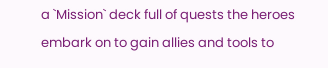a `Mission` deck full of quests the heroes embark on to gain allies and tools to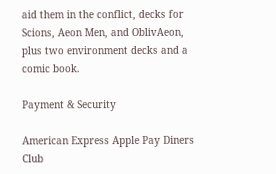aid them in the conflict, decks for Scions, Aeon Men, and OblivAeon, plus two environment decks and a comic book.

Payment & Security

American Express Apple Pay Diners Club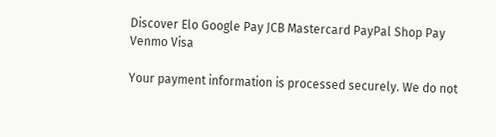Discover Elo Google Pay JCB Mastercard PayPal Shop Pay Venmo Visa

Your payment information is processed securely. We do not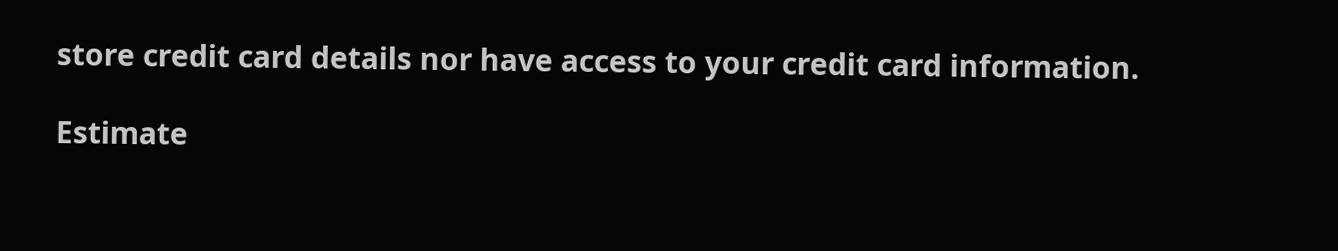store credit card details nor have access to your credit card information.

Estimate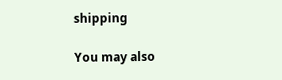shipping

You may also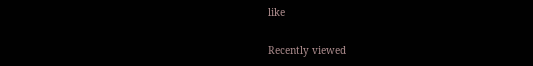like

Recently viewed